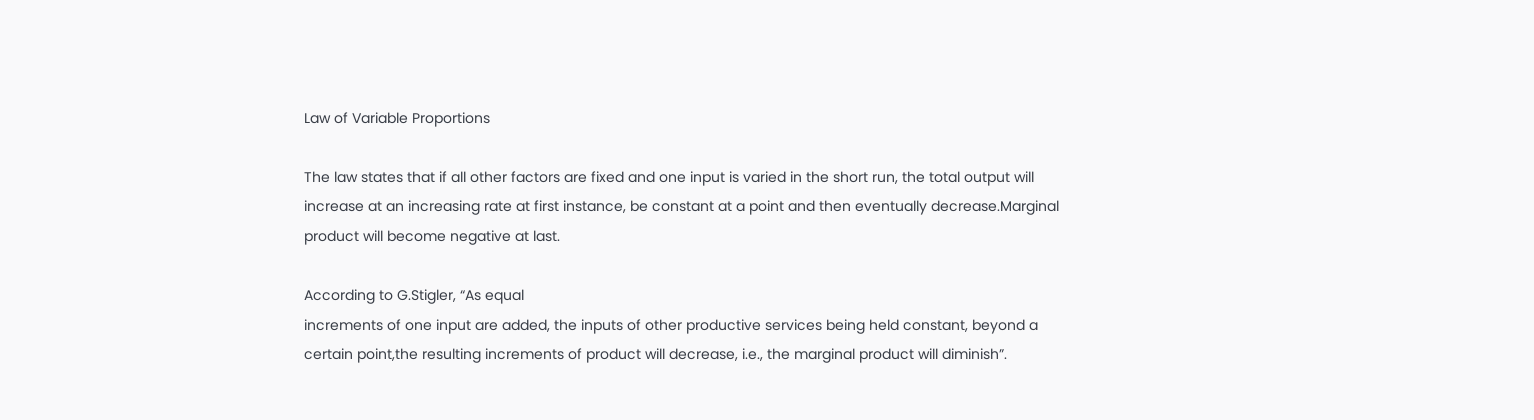Law of Variable Proportions

The law states that if all other factors are fixed and one input is varied in the short run, the total output will increase at an increasing rate at first instance, be constant at a point and then eventually decrease.Marginal product will become negative at last.

According to G.Stigler, “As equal
increments of one input are added, the inputs of other productive services being held constant, beyond a certain point,the resulting increments of product will decrease, i.e., the marginal product will diminish”.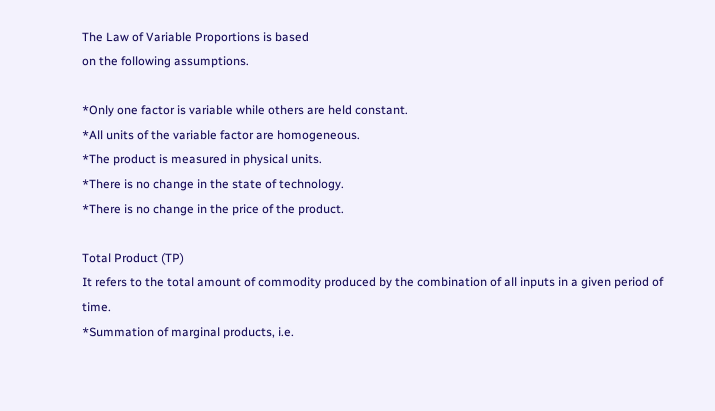The Law of Variable Proportions is based
on the following assumptions.

*Only one factor is variable while others are held constant.
*All units of the variable factor are homogeneous.
*The product is measured in physical units.
*There is no change in the state of technology.
*There is no change in the price of the product.

Total Product (TP)
It refers to the total amount of commodity produced by the combination of all inputs in a given period of time.
*Summation of marginal products, i.e.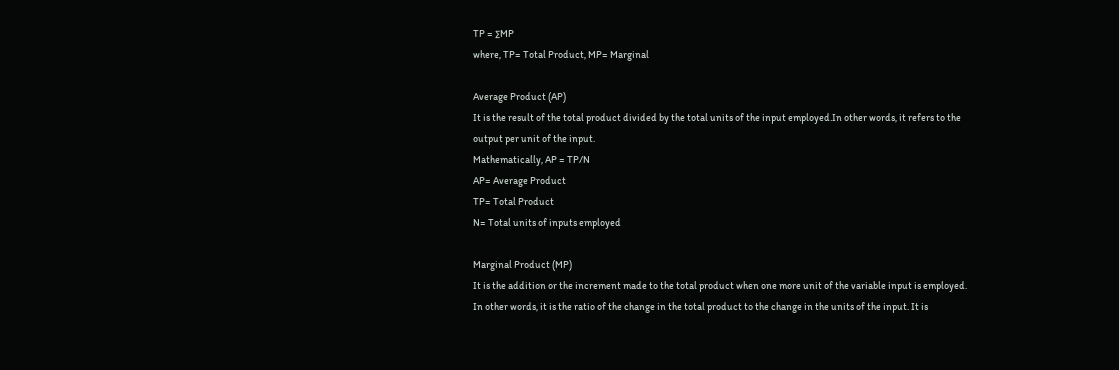TP = ∑MP
where, TP= Total Product, MP= Marginal

Average Product (AP)
It is the result of the total product divided by the total units of the input employed.In other words, it refers to the output per unit of the input.
Mathematically, AP = TP/N
AP= Average Product
TP= Total Product
N= Total units of inputs employed

Marginal Product (MP)
It is the addition or the increment made to the total product when one more unit of the variable input is employed. In other words, it is the ratio of the change in the total product to the change in the units of the input. It is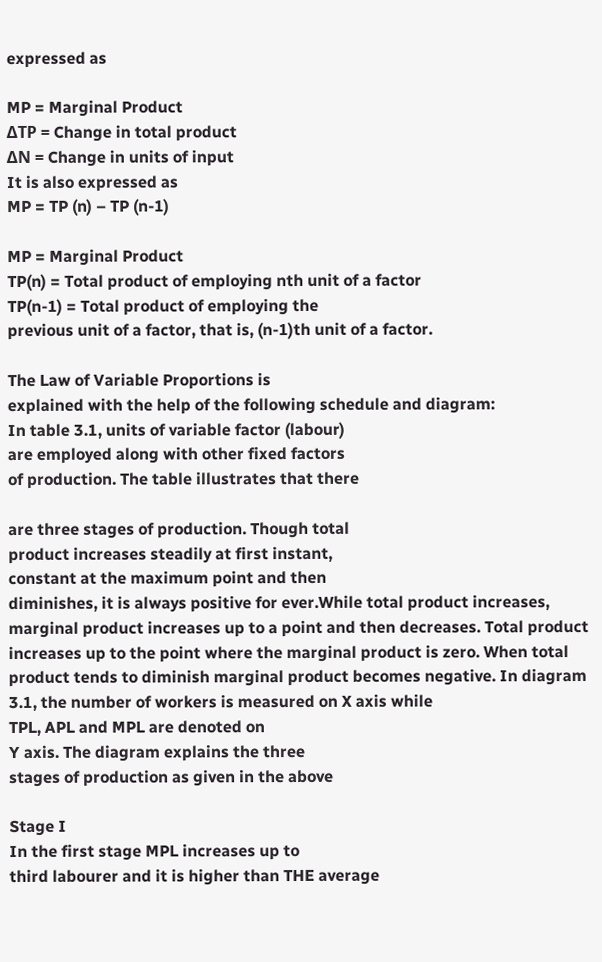expressed as

MP = Marginal Product
ΔTP = Change in total product
ΔN = Change in units of input
It is also expressed as
MP = TP (n) – TP (n-1)

MP = Marginal Product
TP(n) = Total product of employing nth unit of a factor
TP(n-1) = Total product of employing the
previous unit of a factor, that is, (n-1)th unit of a factor.

The Law of Variable Proportions is
explained with the help of the following schedule and diagram:
In table 3.1, units of variable factor (labour)
are employed along with other fixed factors
of production. The table illustrates that there

are three stages of production. Though total
product increases steadily at first instant,
constant at the maximum point and then
diminishes, it is always positive for ever.While total product increases, marginal product increases up to a point and then decreases. Total product increases up to the point where the marginal product is zero. When total product tends to diminish marginal product becomes negative. In diagram 3.1, the number of workers is measured on X axis while
TPL, APL and MPL are denoted on
Y axis. The diagram explains the three
stages of production as given in the above

Stage I
In the first stage MPL increases up to
third labourer and it is higher than THE average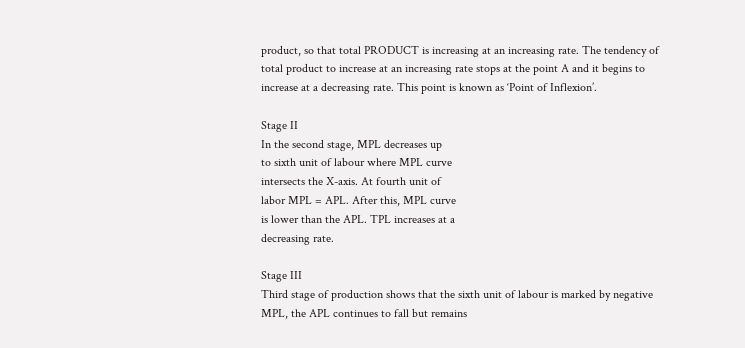product, so that total PRODUCT is increasing at an increasing rate. The tendency of total product to increase at an increasing rate stops at the point A and it begins to increase at a decreasing rate. This point is known as ‘Point of Inflexion’.

Stage II
In the second stage, MPL decreases up
to sixth unit of labour where MPL curve
intersects the X-axis. At fourth unit of
labor MPL = APL. After this, MPL curve
is lower than the APL. TPL increases at a
decreasing rate.

Stage III
Third stage of production shows that the sixth unit of labour is marked by negative
MPL, the APL continues to fall but remains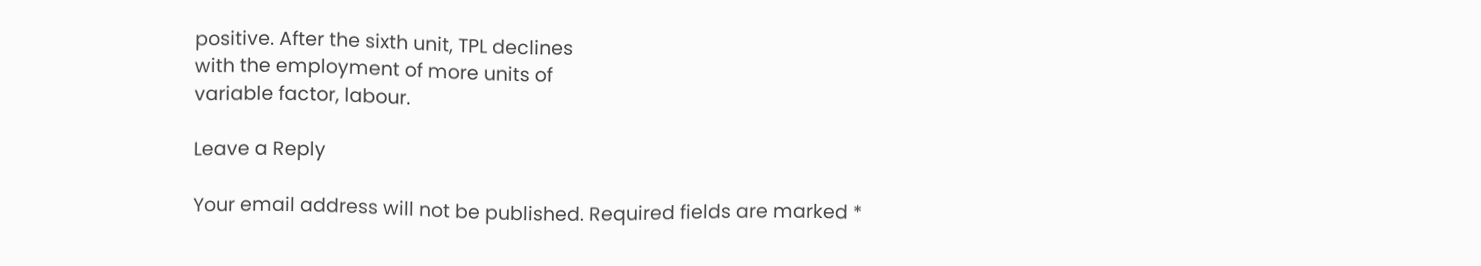positive. After the sixth unit, TPL declines
with the employment of more units of
variable factor, labour.

Leave a Reply

Your email address will not be published. Required fields are marked *